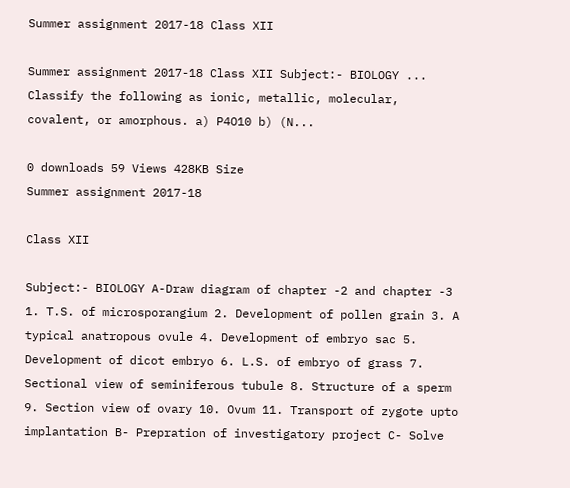Summer assignment 2017-18 Class XII

Summer assignment 2017-18 Class XII Subject:- BIOLOGY ... Classify the following as ionic, metallic, molecular, covalent, or amorphous. a) P4O10 b) (N...

0 downloads 59 Views 428KB Size
Summer assignment 2017-18

Class XII

Subject:- BIOLOGY A-Draw diagram of chapter -2 and chapter -3 1. T.S. of microsporangium 2. Development of pollen grain 3. A typical anatropous ovule 4. Development of embryo sac 5. Development of dicot embryo 6. L.S. of embryo of grass 7. Sectional view of seminiferous tubule 8. Structure of a sperm 9. Section view of ovary 10. Ovum 11. Transport of zygote upto implantation B- Prepration of investigatory project C- Solve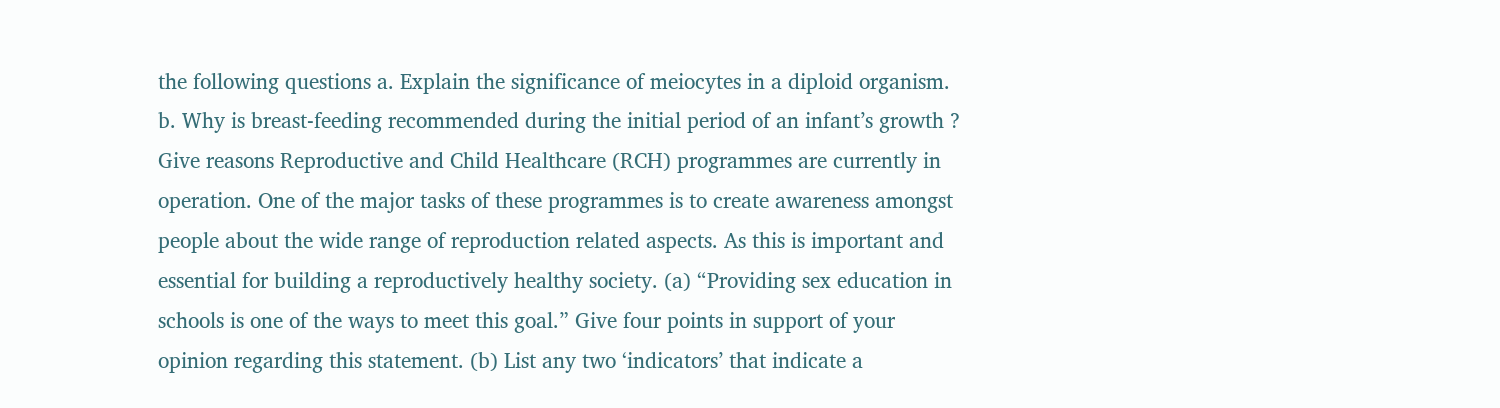the following questions a. Explain the significance of meiocytes in a diploid organism. b. Why is breast-feeding recommended during the initial period of an infant’s growth ? Give reasons Reproductive and Child Healthcare (RCH) programmes are currently in operation. One of the major tasks of these programmes is to create awareness amongst people about the wide range of reproduction related aspects. As this is important and essential for building a reproductively healthy society. (a) “Providing sex education in schools is one of the ways to meet this goal.” Give four points in support of your opinion regarding this statement. (b) List any two ‘indicators’ that indicate a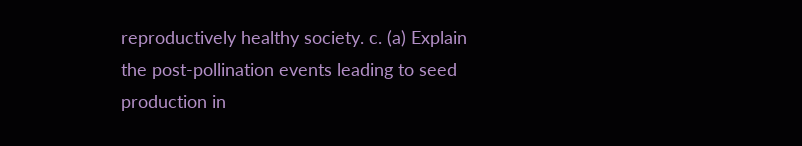reproductively healthy society. c. (a) Explain the post-pollination events leading to seed production in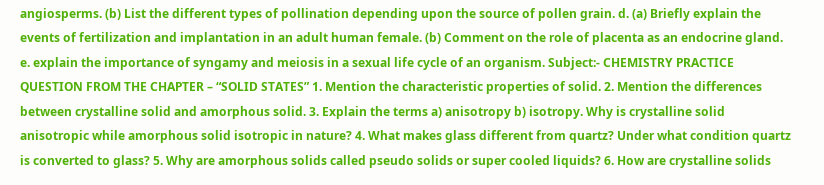angiosperms. (b) List the different types of pollination depending upon the source of pollen grain. d. (a) Briefly explain the events of fertilization and implantation in an adult human female. (b) Comment on the role of placenta as an endocrine gland. e. explain the importance of syngamy and meiosis in a sexual life cycle of an organism. Subject:- CHEMISTRY PRACTICE QUESTION FROM THE CHAPTER – “SOLID STATES” 1. Mention the characteristic properties of solid. 2. Mention the differences between crystalline solid and amorphous solid. 3. Explain the terms a) anisotropy b) isotropy. Why is crystalline solid anisotropic while amorphous solid isotropic in nature? 4. What makes glass different from quartz? Under what condition quartz is converted to glass? 5. Why are amorphous solids called pseudo solids or super cooled liquids? 6. How are crystalline solids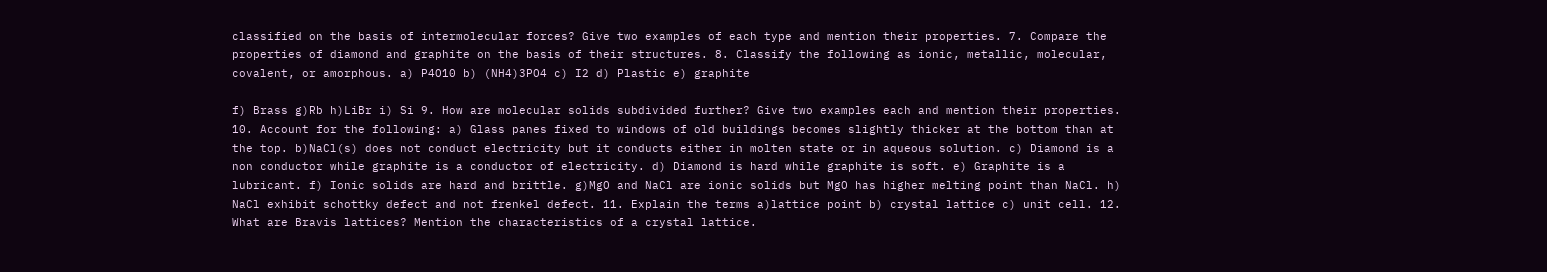classified on the basis of intermolecular forces? Give two examples of each type and mention their properties. 7. Compare the properties of diamond and graphite on the basis of their structures. 8. Classify the following as ionic, metallic, molecular, covalent, or amorphous. a) P4O10 b) (NH4)3PO4 c) I2 d) Plastic e) graphite

f) Brass g)Rb h)LiBr i) Si 9. How are molecular solids subdivided further? Give two examples each and mention their properties. 10. Account for the following: a) Glass panes fixed to windows of old buildings becomes slightly thicker at the bottom than at the top. b)NaCl(s) does not conduct electricity but it conducts either in molten state or in aqueous solution. c) Diamond is a non conductor while graphite is a conductor of electricity. d) Diamond is hard while graphite is soft. e) Graphite is a lubricant. f) Ionic solids are hard and brittle. g)MgO and NaCl are ionic solids but MgO has higher melting point than NaCl. h) NaCl exhibit schottky defect and not frenkel defect. 11. Explain the terms a)lattice point b) crystal lattice c) unit cell. 12. What are Bravis lattices? Mention the characteristics of a crystal lattice.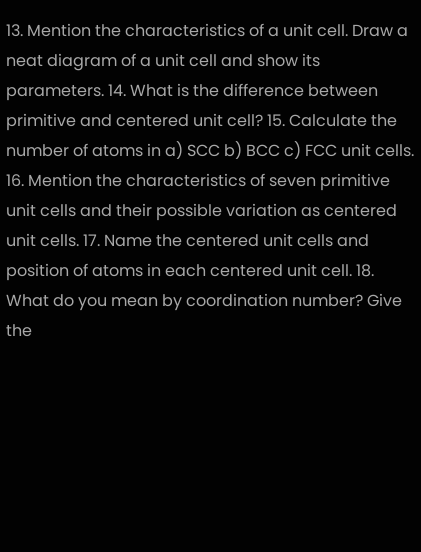13. Mention the characteristics of a unit cell. Draw a neat diagram of a unit cell and show its parameters. 14. What is the difference between primitive and centered unit cell? 15. Calculate the number of atoms in a) SCC b) BCC c) FCC unit cells. 16. Mention the characteristics of seven primitive unit cells and their possible variation as centered unit cells. 17. Name the centered unit cells and position of atoms in each centered unit cell. 18. What do you mean by coordination number? Give the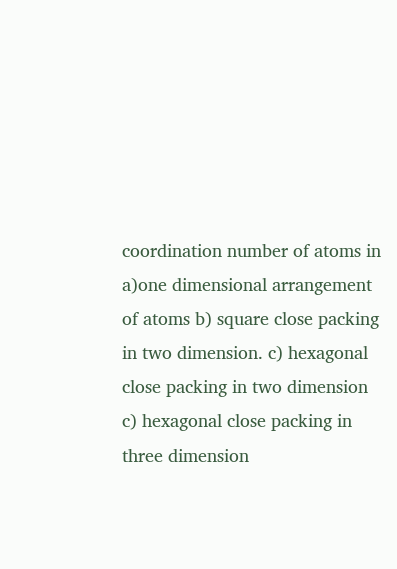coordination number of atoms in a)one dimensional arrangement of atoms b) square close packing in two dimension. c) hexagonal close packing in two dimension c) hexagonal close packing in three dimension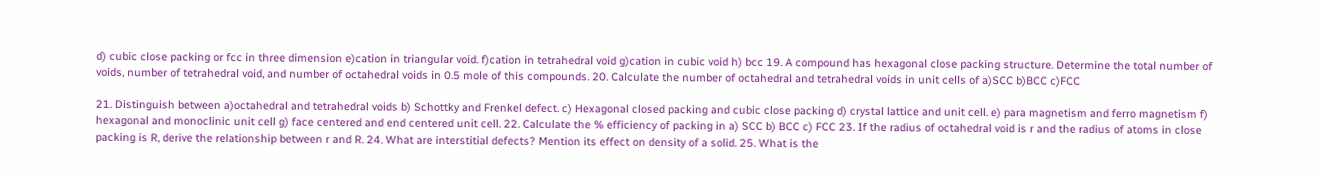d) cubic close packing or fcc in three dimension e)cation in triangular void. f)cation in tetrahedral void g)cation in cubic void h) bcc 19. A compound has hexagonal close packing structure. Determine the total number of voids, number of tetrahedral void, and number of octahedral voids in 0.5 mole of this compounds. 20. Calculate the number of octahedral and tetrahedral voids in unit cells of a)SCC b)BCC c)FCC

21. Distinguish between a)octahedral and tetrahedral voids b) Schottky and Frenkel defect. c) Hexagonal closed packing and cubic close packing d) crystal lattice and unit cell. e) para magnetism and ferro magnetism f) hexagonal and monoclinic unit cell g) face centered and end centered unit cell. 22. Calculate the % efficiency of packing in a) SCC b) BCC c) FCC 23. If the radius of octahedral void is r and the radius of atoms in close packing is R, derive the relationship between r and R. 24. What are interstitial defects? Mention its effect on density of a solid. 25. What is the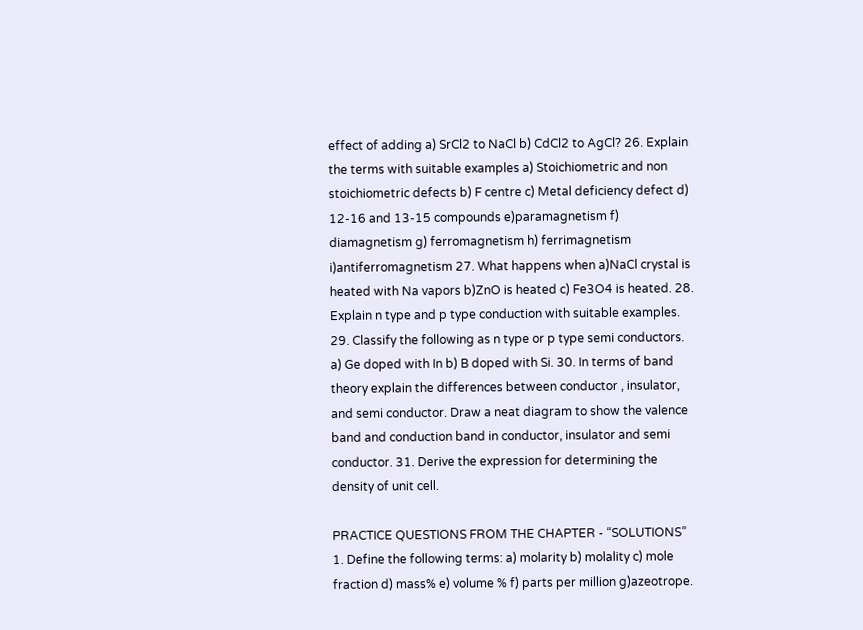effect of adding a) SrCl2 to NaCl b) CdCl2 to AgCl? 26. Explain the terms with suitable examples a) Stoichiometric and non stoichiometric defects b) F centre c) Metal deficiency defect d) 12-16 and 13-15 compounds e)paramagnetism f) diamagnetism g) ferromagnetism h) ferrimagnetism i)antiferromagnetism 27. What happens when a)NaCl crystal is heated with Na vapors b)ZnO is heated c) Fe3O4 is heated. 28. Explain n type and p type conduction with suitable examples. 29. Classify the following as n type or p type semi conductors. a) Ge doped with In b) B doped with Si. 30. In terms of band theory explain the differences between conductor , insulator, and semi conductor. Draw a neat diagram to show the valence band and conduction band in conductor, insulator and semi conductor. 31. Derive the expression for determining the density of unit cell.

PRACTICE QUESTIONS FROM THE CHAPTER - “SOLUTIONS” 1. Define the following terms: a) molarity b) molality c) mole fraction d) mass% e) volume % f) parts per million g)azeotrope.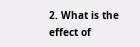2. What is the effect of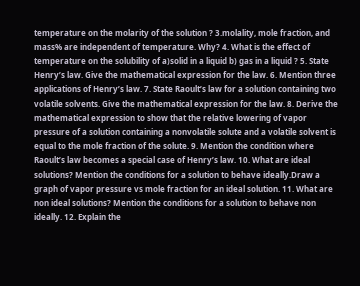temperature on the molarity of the solution ? 3.molality, mole fraction, and mass% are independent of temperature. Why? 4. What is the effect of temperature on the solubility of a)solid in a liquid b) gas in a liquid ? 5. State Henry’s law. Give the mathematical expression for the law. 6. Mention three applications of Henry’s law. 7. State Raoult’s law for a solution containing two volatile solvents. Give the mathematical expression for the law. 8. Derive the mathematical expression to show that the relative lowering of vapor pressure of a solution containing a nonvolatile solute and a volatile solvent is equal to the mole fraction of the solute. 9. Mention the condition where Raoult’s law becomes a special case of Henry’s law. 10. What are ideal solutions? Mention the conditions for a solution to behave ideally.Draw a graph of vapor pressure vs mole fraction for an ideal solution. 11. What are non ideal solutions? Mention the conditions for a solution to behave non ideally. 12. Explain the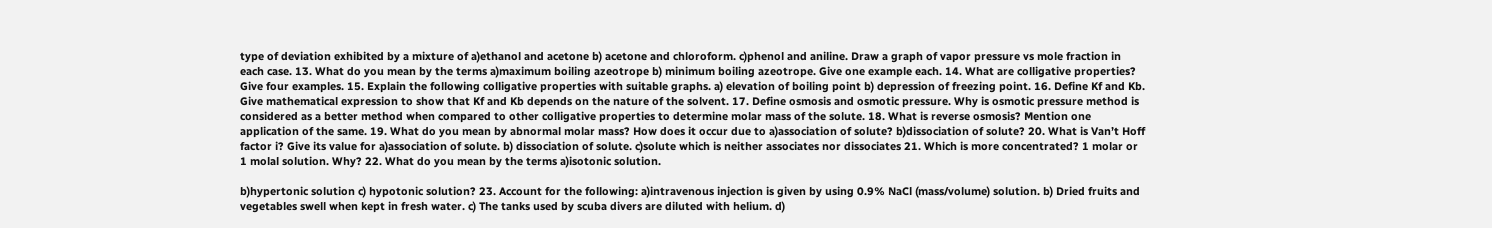type of deviation exhibited by a mixture of a)ethanol and acetone b) acetone and chloroform. c)phenol and aniline. Draw a graph of vapor pressure vs mole fraction in each case. 13. What do you mean by the terms a)maximum boiling azeotrope b) minimum boiling azeotrope. Give one example each. 14. What are colligative properties? Give four examples. 15. Explain the following colligative properties with suitable graphs. a) elevation of boiling point b) depression of freezing point. 16. Define Kf and Kb. Give mathematical expression to show that Kf and Kb depends on the nature of the solvent. 17. Define osmosis and osmotic pressure. Why is osmotic pressure method is considered as a better method when compared to other colligative properties to determine molar mass of the solute. 18. What is reverse osmosis? Mention one application of the same. 19. What do you mean by abnormal molar mass? How does it occur due to a)association of solute? b)dissociation of solute? 20. What is Van’t Hoff factor i? Give its value for a)association of solute. b) dissociation of solute. c)solute which is neither associates nor dissociates 21. Which is more concentrated? 1 molar or 1 molal solution. Why? 22. What do you mean by the terms a)isotonic solution.

b)hypertonic solution c) hypotonic solution? 23. Account for the following: a)intravenous injection is given by using 0.9% NaCl (mass/volume) solution. b) Dried fruits and vegetables swell when kept in fresh water. c) The tanks used by scuba divers are diluted with helium. d)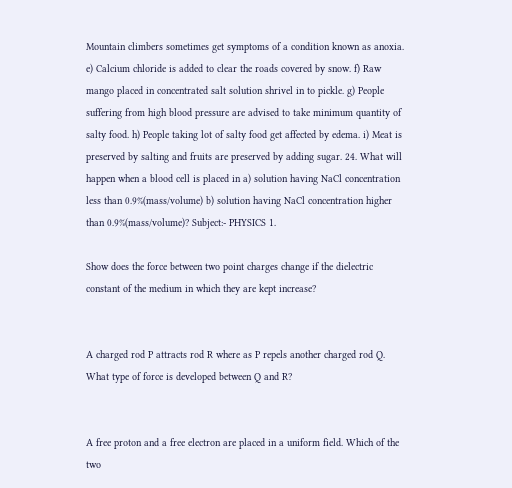Mountain climbers sometimes get symptoms of a condition known as anoxia. e) Calcium chloride is added to clear the roads covered by snow. f) Raw mango placed in concentrated salt solution shrivel in to pickle. g) People suffering from high blood pressure are advised to take minimum quantity of salty food. h) People taking lot of salty food get affected by edema. i) Meat is preserved by salting and fruits are preserved by adding sugar. 24. What will happen when a blood cell is placed in a) solution having NaCl concentration less than 0.9%(mass/volume) b) solution having NaCl concentration higher than 0.9%(mass/volume)? Subject:- PHYSICS 1.

Show does the force between two point charges change if the dielectric constant of the medium in which they are kept increase?


A charged rod P attracts rod R where as P repels another charged rod Q. What type of force is developed between Q and R?


A free proton and a free electron are placed in a uniform field. Which of the two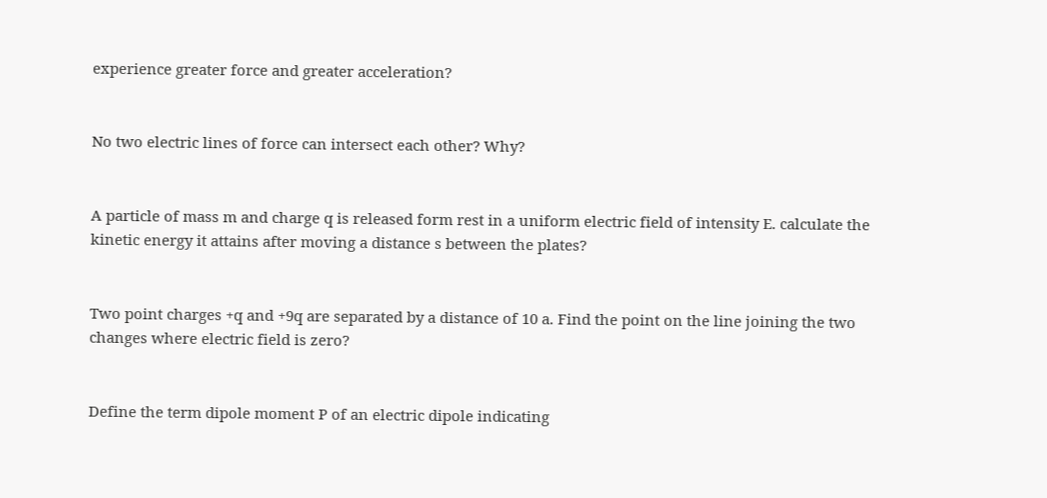experience greater force and greater acceleration?


No two electric lines of force can intersect each other? Why?


A particle of mass m and charge q is released form rest in a uniform electric field of intensity E. calculate the kinetic energy it attains after moving a distance s between the plates?


Two point charges +q and +9q are separated by a distance of 10 a. Find the point on the line joining the two changes where electric field is zero?


Define the term dipole moment P of an electric dipole indicating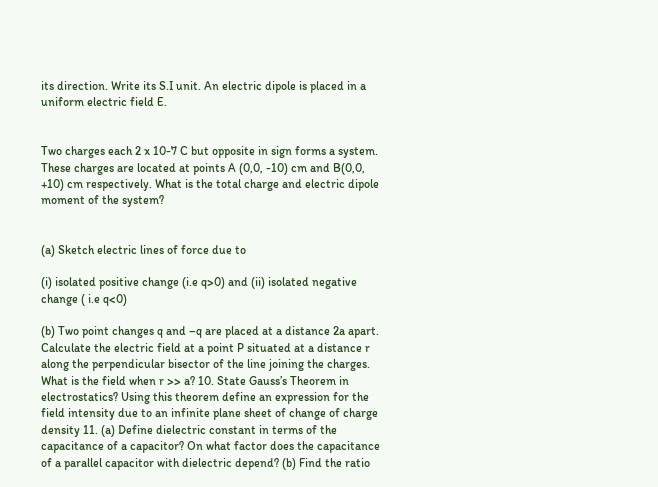its direction. Write its S.I unit. An electric dipole is placed in a uniform electric field E.


Two charges each 2 x 10-7 C but opposite in sign forms a system. These charges are located at points A (0,0, -10) cm and B(0,0, +10) cm respectively. What is the total charge and electric dipole moment of the system?


(a) Sketch electric lines of force due to

(i) isolated positive change (i.e q>0) and (ii) isolated negative change ( i.e q<0)

(b) Two point changes q and –q are placed at a distance 2a apart. Calculate the electric field at a point P situated at a distance r along the perpendicular bisector of the line joining the charges. What is the field when r >> a? 10. State Gauss’s Theorem in electrostatics? Using this theorem define an expression for the field intensity due to an infinite plane sheet of change of charge density 11. (a) Define dielectric constant in terms of the capacitance of a capacitor? On what factor does the capacitance of a parallel capacitor with dielectric depend? (b) Find the ratio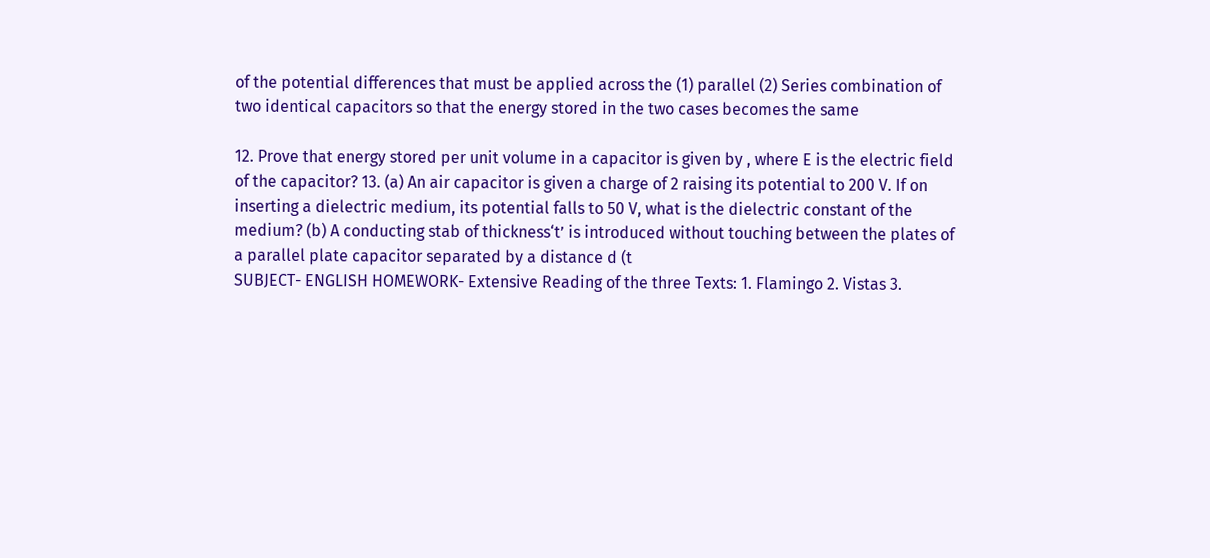of the potential differences that must be applied across the (1) parallel (2) Series combination of two identical capacitors so that the energy stored in the two cases becomes the same

12. Prove that energy stored per unit volume in a capacitor is given by , where E is the electric field of the capacitor? 13. (a) An air capacitor is given a charge of 2 raising its potential to 200 V. If on inserting a dielectric medium, its potential falls to 50 V, what is the dielectric constant of the medium? (b) A conducting stab of thickness‘t’ is introduced without touching between the plates of a parallel plate capacitor separated by a distance d (t
SUBJECT- ENGLISH HOMEWORK- Extensive Reading of the three Texts: 1. Flamingo 2. Vistas 3.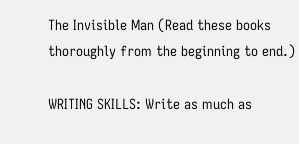The Invisible Man (Read these books thoroughly from the beginning to end.)

WRITING SKILLS: Write as much as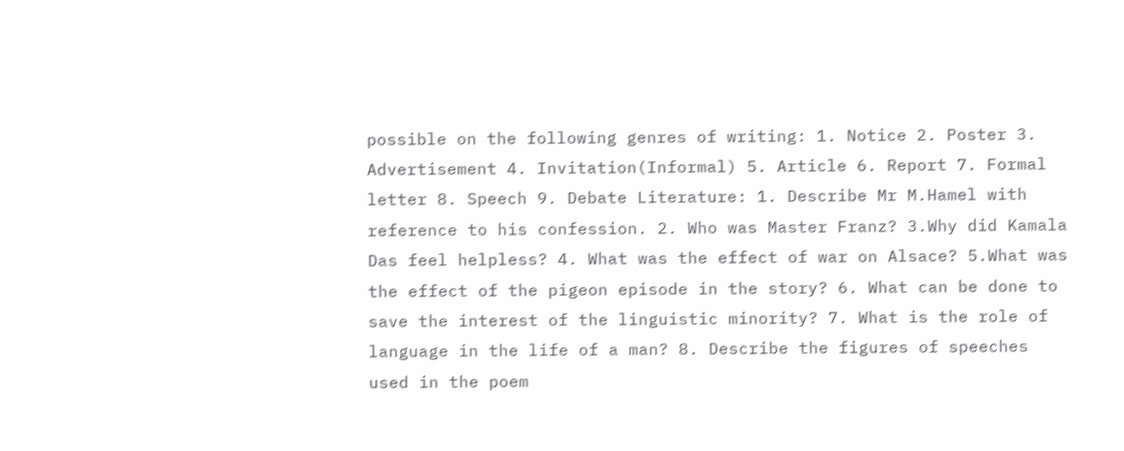possible on the following genres of writing: 1. Notice 2. Poster 3. Advertisement 4. Invitation(Informal) 5. Article 6. Report 7. Formal letter 8. Speech 9. Debate Literature: 1. Describe Mr M.Hamel with reference to his confession. 2. Who was Master Franz? 3.Why did Kamala Das feel helpless? 4. What was the effect of war on Alsace? 5.What was the effect of the pigeon episode in the story? 6. What can be done to save the interest of the linguistic minority? 7. What is the role of language in the life of a man? 8. Describe the figures of speeches used in the poem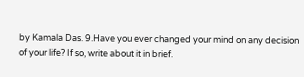by Kamala Das. 9.Have you ever changed your mind on any decision of your life? If so, write about it in brief.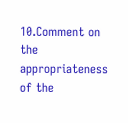10.Comment on the appropriateness of the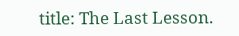title: The Last Lesson.